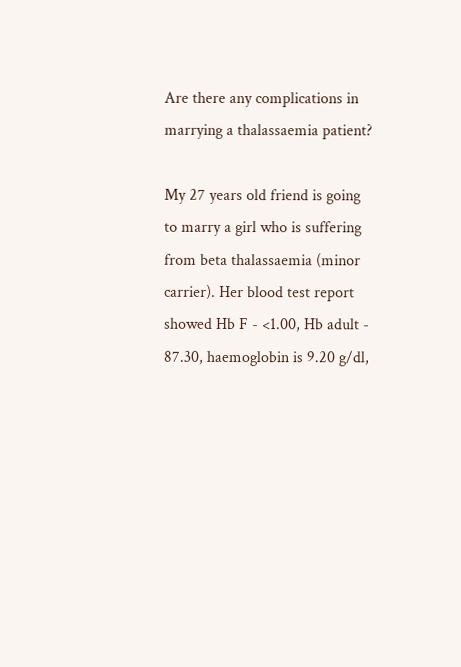Are there any complications in marrying a thalassaemia patient?

My 27 years old friend is going to marry a girl who is suffering from beta thalassaemia (minor carrier). Her blood test report showed Hb F - <1.00, Hb adult - 87.30, haemoglobin is 9.20 g/dl,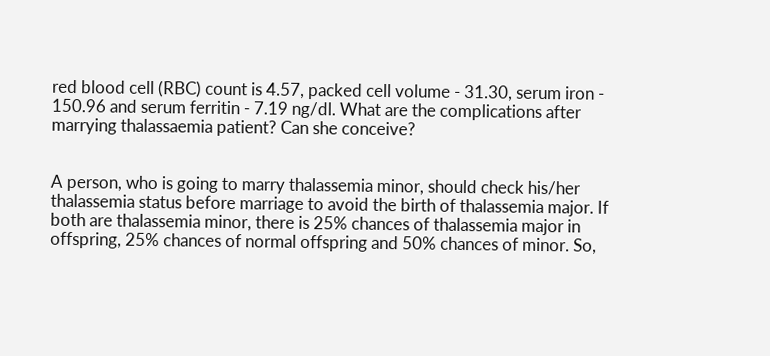red blood cell (RBC) count is 4.57, packed cell volume - 31.30, serum iron - 150.96 and serum ferritin - 7.19 ng/dl. What are the complications after marrying thalassaemia patient? Can she conceive?


A person, who is going to marry thalassemia minor, should check his/her thalassemia status before marriage to avoid the birth of thalassemia major. If both are thalassemia minor, there is 25% chances of thalassemia major in offspring, 25% chances of normal offspring and 50% chances of minor. So,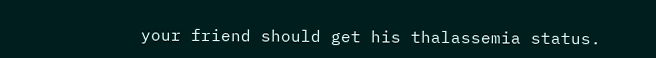your friend should get his thalassemia status.